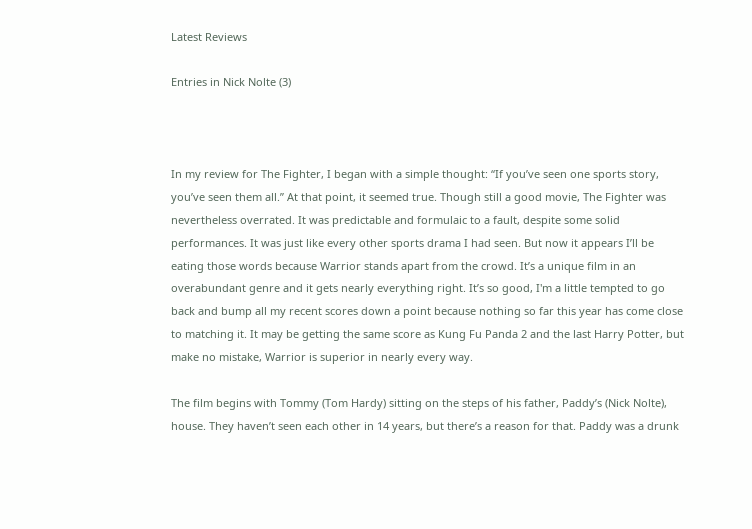Latest Reviews

Entries in Nick Nolte (3)



In my review for The Fighter, I began with a simple thought: “If you’ve seen one sports story, you’ve seen them all.” At that point, it seemed true. Though still a good movie, The Fighter was nevertheless overrated. It was predictable and formulaic to a fault, despite some solid performances. It was just like every other sports drama I had seen. But now it appears I’ll be eating those words because Warrior stands apart from the crowd. It’s a unique film in an overabundant genre and it gets nearly everything right. It’s so good, I'm a little tempted to go back and bump all my recent scores down a point because nothing so far this year has come close to matching it. It may be getting the same score as Kung Fu Panda 2 and the last Harry Potter, but make no mistake, Warrior is superior in nearly every way.

The film begins with Tommy (Tom Hardy) sitting on the steps of his father, Paddy’s (Nick Nolte), house. They haven’t seen each other in 14 years, but there’s a reason for that. Paddy was a drunk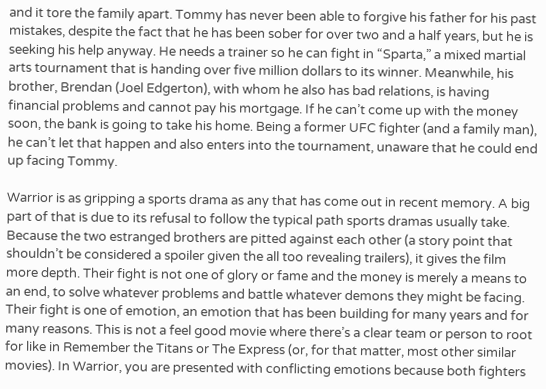and it tore the family apart. Tommy has never been able to forgive his father for his past mistakes, despite the fact that he has been sober for over two and a half years, but he is seeking his help anyway. He needs a trainer so he can fight in “Sparta,” a mixed martial arts tournament that is handing over five million dollars to its winner. Meanwhile, his brother, Brendan (Joel Edgerton), with whom he also has bad relations, is having financial problems and cannot pay his mortgage. If he can’t come up with the money soon, the bank is going to take his home. Being a former UFC fighter (and a family man), he can’t let that happen and also enters into the tournament, unaware that he could end up facing Tommy.

Warrior is as gripping a sports drama as any that has come out in recent memory. A big part of that is due to its refusal to follow the typical path sports dramas usually take. Because the two estranged brothers are pitted against each other (a story point that shouldn’t be considered a spoiler given the all too revealing trailers), it gives the film more depth. Their fight is not one of glory or fame and the money is merely a means to an end, to solve whatever problems and battle whatever demons they might be facing. Their fight is one of emotion, an emotion that has been building for many years and for many reasons. This is not a feel good movie where there’s a clear team or person to root for like in Remember the Titans or The Express (or, for that matter, most other similar movies). In Warrior, you are presented with conflicting emotions because both fighters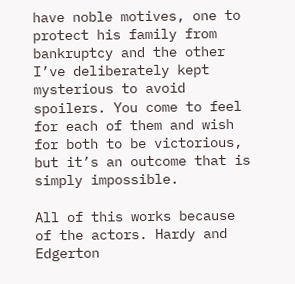have noble motives, one to protect his family from bankruptcy and the other I’ve deliberately kept mysterious to avoid spoilers. You come to feel for each of them and wish for both to be victorious, but it’s an outcome that is simply impossible.

All of this works because of the actors. Hardy and Edgerton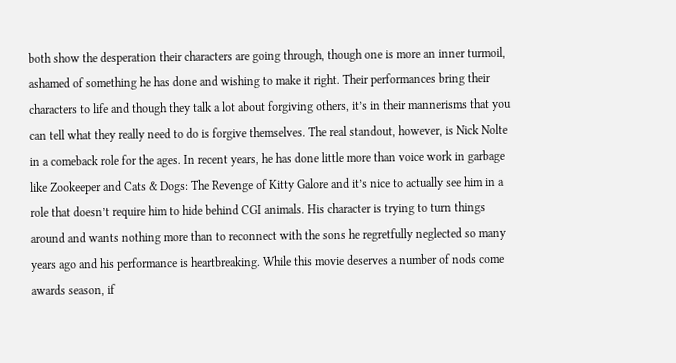both show the desperation their characters are going through, though one is more an inner turmoil, ashamed of something he has done and wishing to make it right. Their performances bring their characters to life and though they talk a lot about forgiving others, it’s in their mannerisms that you can tell what they really need to do is forgive themselves. The real standout, however, is Nick Nolte in a comeback role for the ages. In recent years, he has done little more than voice work in garbage like Zookeeper and Cats & Dogs: The Revenge of Kitty Galore and it’s nice to actually see him in a role that doesn’t require him to hide behind CGI animals. His character is trying to turn things around and wants nothing more than to reconnect with the sons he regretfully neglected so many years ago and his performance is heartbreaking. While this movie deserves a number of nods come awards season, if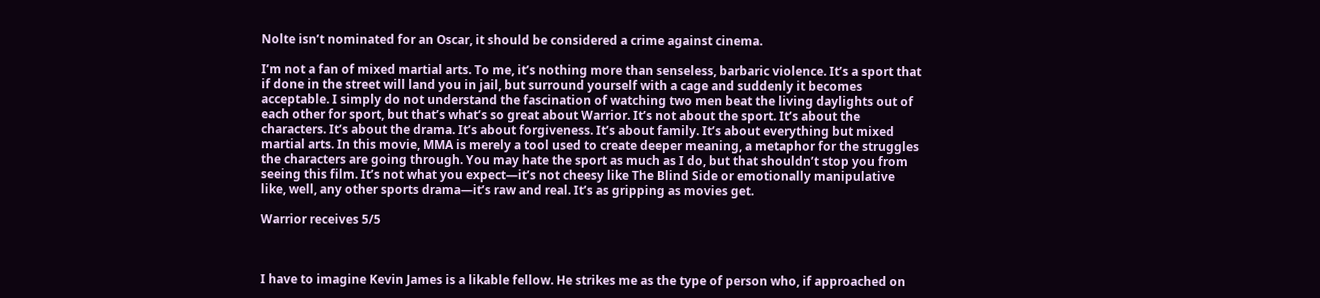Nolte isn’t nominated for an Oscar, it should be considered a crime against cinema.

I’m not a fan of mixed martial arts. To me, it’s nothing more than senseless, barbaric violence. It’s a sport that if done in the street will land you in jail, but surround yourself with a cage and suddenly it becomes acceptable. I simply do not understand the fascination of watching two men beat the living daylights out of each other for sport, but that’s what’s so great about Warrior. It’s not about the sport. It’s about the characters. It’s about the drama. It’s about forgiveness. It’s about family. It’s about everything but mixed martial arts. In this movie, MMA is merely a tool used to create deeper meaning, a metaphor for the struggles the characters are going through. You may hate the sport as much as I do, but that shouldn’t stop you from seeing this film. It’s not what you expect—it’s not cheesy like The Blind Side or emotionally manipulative like, well, any other sports drama—it’s raw and real. It’s as gripping as movies get.

Warrior receives 5/5



I have to imagine Kevin James is a likable fellow. He strikes me as the type of person who, if approached on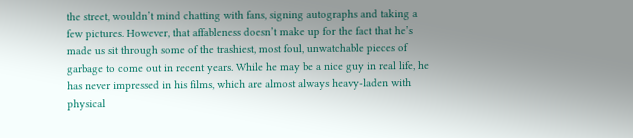the street, wouldn’t mind chatting with fans, signing autographs and taking a few pictures. However, that affableness doesn’t make up for the fact that he’s made us sit through some of the trashiest, most foul, unwatchable pieces of garbage to come out in recent years. While he may be a nice guy in real life, he has never impressed in his films, which are almost always heavy-laden with physical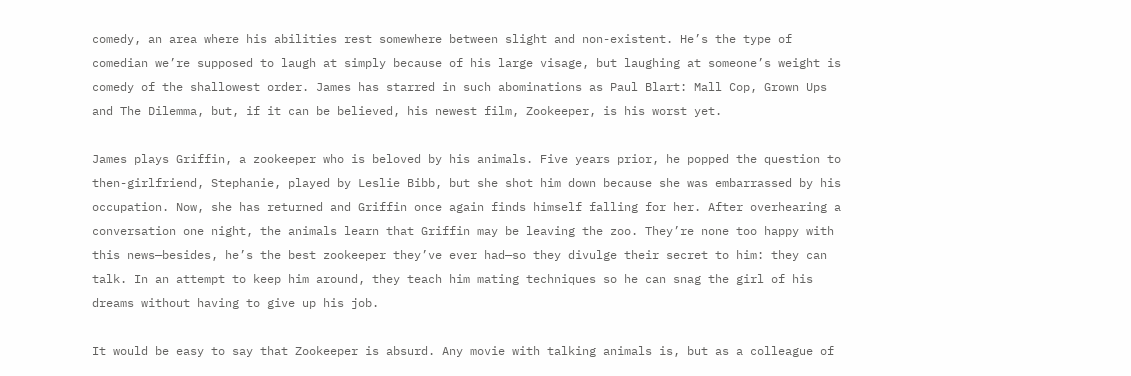comedy, an area where his abilities rest somewhere between slight and non-existent. He’s the type of comedian we’re supposed to laugh at simply because of his large visage, but laughing at someone’s weight is comedy of the shallowest order. James has starred in such abominations as Paul Blart: Mall Cop, Grown Ups and The Dilemma, but, if it can be believed, his newest film, Zookeeper, is his worst yet.

James plays Griffin, a zookeeper who is beloved by his animals. Five years prior, he popped the question to then-girlfriend, Stephanie, played by Leslie Bibb, but she shot him down because she was embarrassed by his occupation. Now, she has returned and Griffin once again finds himself falling for her. After overhearing a conversation one night, the animals learn that Griffin may be leaving the zoo. They’re none too happy with this news—besides, he’s the best zookeeper they’ve ever had—so they divulge their secret to him: they can talk. In an attempt to keep him around, they teach him mating techniques so he can snag the girl of his dreams without having to give up his job.

It would be easy to say that Zookeeper is absurd. Any movie with talking animals is, but as a colleague of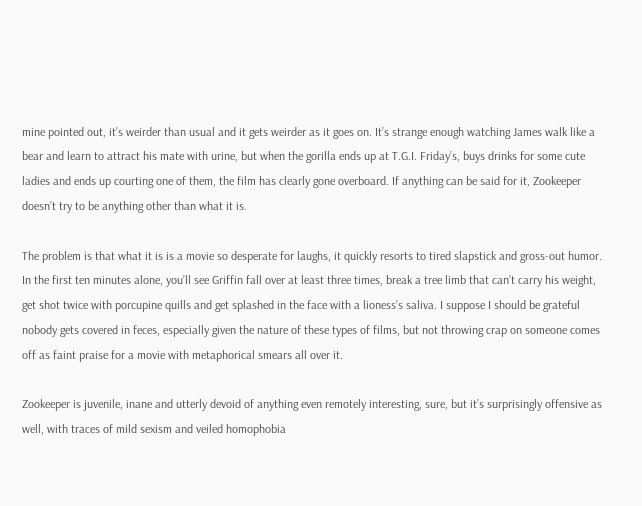mine pointed out, it’s weirder than usual and it gets weirder as it goes on. It’s strange enough watching James walk like a bear and learn to attract his mate with urine, but when the gorilla ends up at T.G.I. Friday’s, buys drinks for some cute ladies and ends up courting one of them, the film has clearly gone overboard. If anything can be said for it, Zookeeper doesn’t try to be anything other than what it is.

The problem is that what it is is a movie so desperate for laughs, it quickly resorts to tired slapstick and gross-out humor. In the first ten minutes alone, you’ll see Griffin fall over at least three times, break a tree limb that can’t carry his weight, get shot twice with porcupine quills and get splashed in the face with a lioness’s saliva. I suppose I should be grateful nobody gets covered in feces, especially given the nature of these types of films, but not throwing crap on someone comes off as faint praise for a movie with metaphorical smears all over it.

Zookeeper is juvenile, inane and utterly devoid of anything even remotely interesting, sure, but it’s surprisingly offensive as well, with traces of mild sexism and veiled homophobia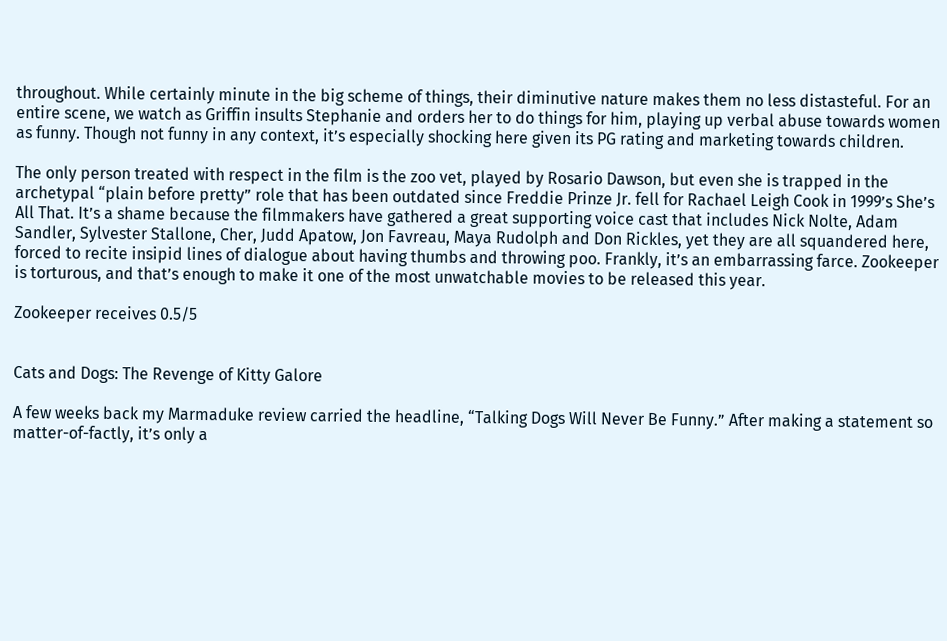throughout. While certainly minute in the big scheme of things, their diminutive nature makes them no less distasteful. For an entire scene, we watch as Griffin insults Stephanie and orders her to do things for him, playing up verbal abuse towards women as funny. Though not funny in any context, it’s especially shocking here given its PG rating and marketing towards children.

The only person treated with respect in the film is the zoo vet, played by Rosario Dawson, but even she is trapped in the archetypal “plain before pretty” role that has been outdated since Freddie Prinze Jr. fell for Rachael Leigh Cook in 1999’s She’s All That. It’s a shame because the filmmakers have gathered a great supporting voice cast that includes Nick Nolte, Adam Sandler, Sylvester Stallone, Cher, Judd Apatow, Jon Favreau, Maya Rudolph and Don Rickles, yet they are all squandered here, forced to recite insipid lines of dialogue about having thumbs and throwing poo. Frankly, it’s an embarrassing farce. Zookeeper is torturous, and that’s enough to make it one of the most unwatchable movies to be released this year.

Zookeeper receives 0.5/5


Cats and Dogs: The Revenge of Kitty Galore

A few weeks back my Marmaduke review carried the headline, “Talking Dogs Will Never Be Funny.” After making a statement so matter-of-factly, it’s only a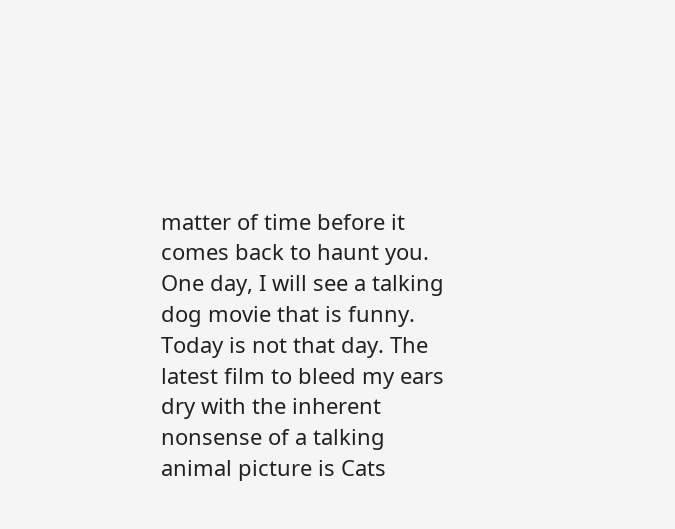matter of time before it comes back to haunt you. One day, I will see a talking dog movie that is funny. Today is not that day. The latest film to bleed my ears dry with the inherent nonsense of a talking animal picture is Cats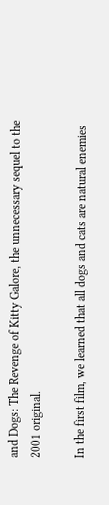and Dogs: The Revenge of Kitty Galore, the unnecessary sequel to the 2001 original.

In the first film, we learned that all dogs and cats are natural enemies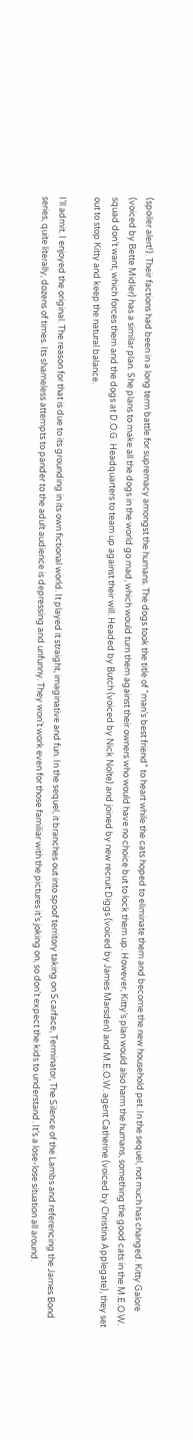(spoiler alert!). Their factions had been in a long term battle for supremacy amongst the humans. The dogs took the title of “man’s best friend” to heart while the cats hoped to eliminate them and become the new household pet. In the sequel, not much has changed. Kitty Galore (voiced by Bette Midler) has a similar plan. She plans to make all the dogs in the world go mad, which would turn them against their owners who would have no choice but to lock them up. However, Kitty’s plan would also harm the humans, something the good cats in the M.E.O.W. squad don’t want, which forces them and the dogs at D.O.G. Headquarters to team up against their will. Headed by Butch (voiced by Nick Nolte) and joined by new recruit Diggs (voiced by James Marsden) and M.E.O.W. agent Catherine (voiced by Christina Applegate), they set out to stop Kitty and keep the natural balance.

I’ll admit. I enjoyed the original. The reason for that is due to its grounding in its own fictional world. It played it straight, imaginative and fun. In the sequel, it branches out into spoof territory taking on Scarface, Terminator, The Silence of the Lambs and referencing the James Bond series, quite literally, dozens of times. Its shameless attempts to pander to the adult audience is depressing and unfunny. They won’t work even for those familiar with the pictures it’s joking on, so don't expect the kids to understand. It’s a lose-lose situation all around.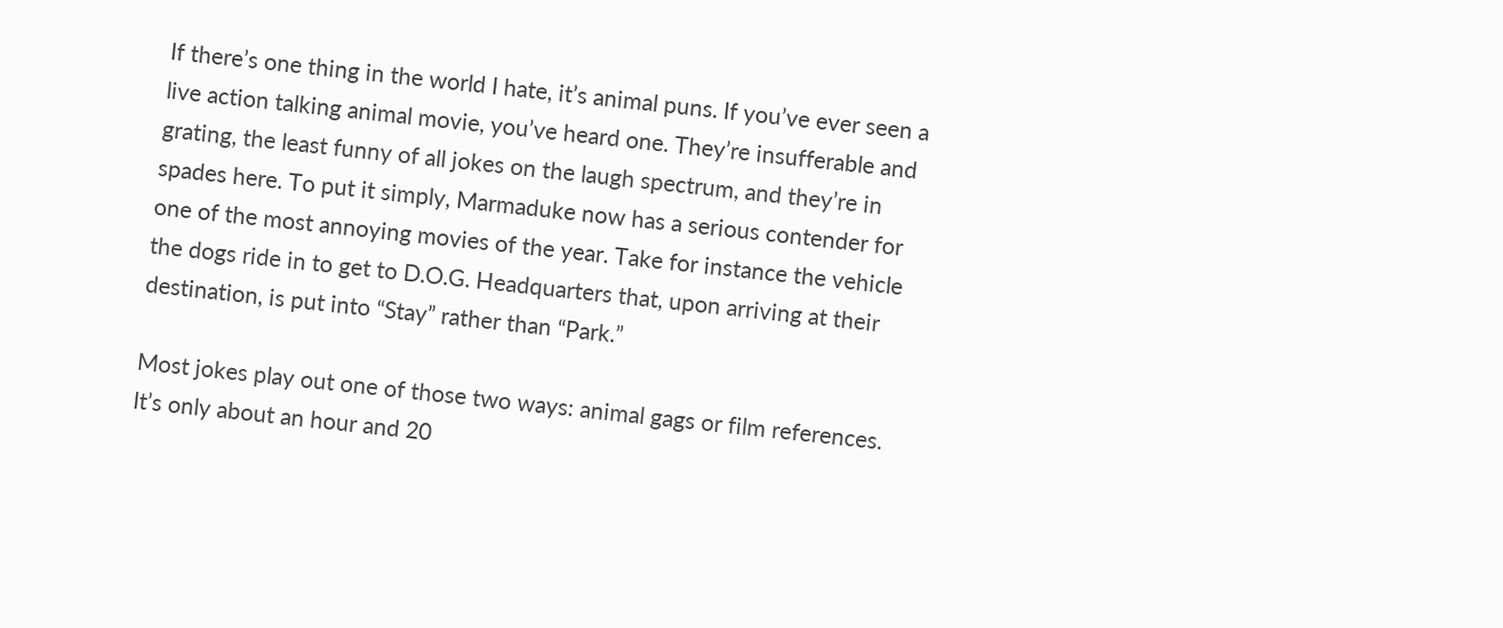If there’s one thing in the world I hate, it’s animal puns. If you’ve ever seen a live action talking animal movie, you’ve heard one. They’re insufferable and grating, the least funny of all jokes on the laugh spectrum, and they’re in spades here. To put it simply, Marmaduke now has a serious contender for one of the most annoying movies of the year. Take for instance the vehicle the dogs ride in to get to D.O.G. Headquarters that, upon arriving at their destination, is put into “Stay” rather than “Park.”

Most jokes play out one of those two ways: animal gags or film references. It’s only about an hour and 20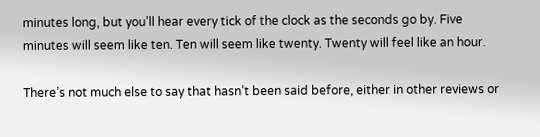minutes long, but you’ll hear every tick of the clock as the seconds go by. Five minutes will seem like ten. Ten will seem like twenty. Twenty will feel like an hour.

There’s not much else to say that hasn’t been said before, either in other reviews or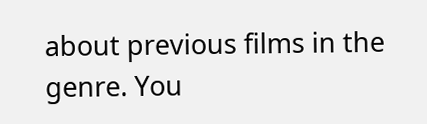about previous films in the genre. You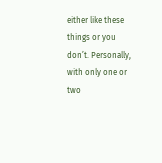either like these things or you don’t. Personally, with only one or two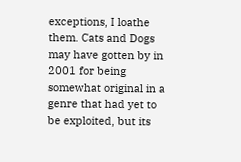exceptions, I loathe them. Cats and Dogs may have gotten by in 2001 for being somewhat original in a genre that had yet to be exploited, but its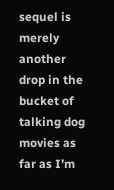sequel is merely another drop in the bucket of talking dog movies as far as I’m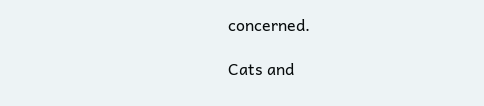concerned.

Cats and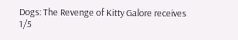Dogs: The Revenge of Kitty Galore receives 1/5